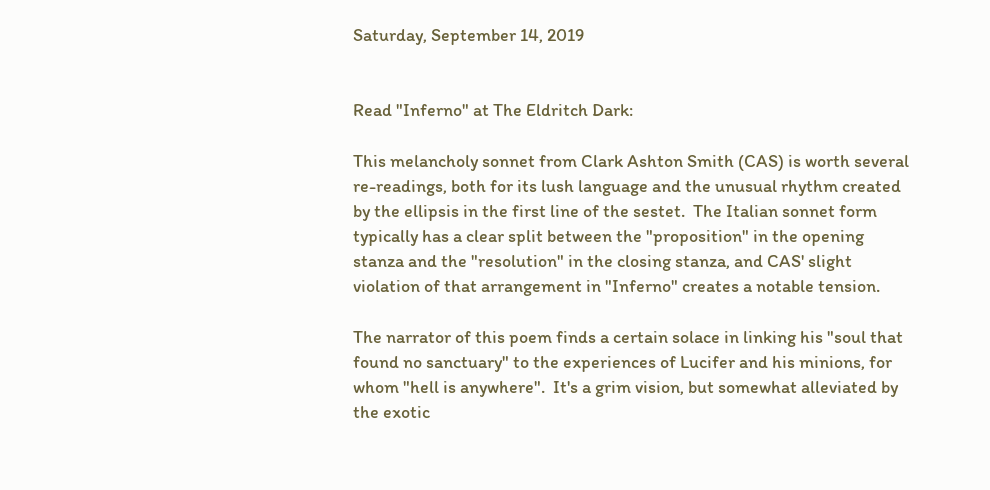Saturday, September 14, 2019


Read "Inferno" at The Eldritch Dark:

This melancholy sonnet from Clark Ashton Smith (CAS) is worth several re-readings, both for its lush language and the unusual rhythm created by the ellipsis in the first line of the sestet.  The Italian sonnet form typically has a clear split between the "proposition" in the opening stanza and the "resolution" in the closing stanza, and CAS' slight violation of that arrangement in "Inferno" creates a notable tension.

The narrator of this poem finds a certain solace in linking his "soul that found no sanctuary" to the experiences of Lucifer and his minions, for whom "hell is anywhere".  It's a grim vision, but somewhat alleviated by the exotic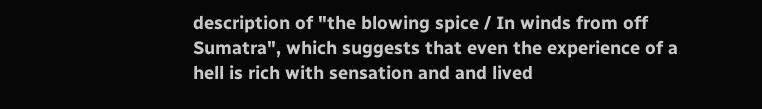description of "the blowing spice / In winds from off Sumatra", which suggests that even the experience of a hell is rich with sensation and and lived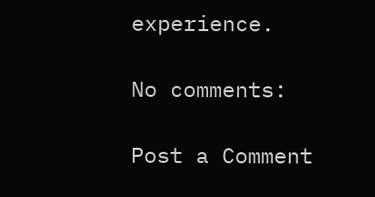experience.

No comments:

Post a Comment